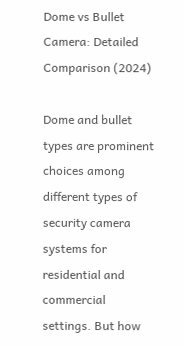Dome vs Bullet Camera: Detailed Comparison (2024)

Dome and bullet types are prominent choices among different types of security camera systems for residential and commercial settings. But how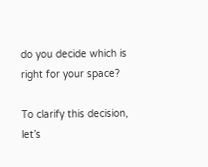do you decide which is right for your space?

To clarify this decision, let’s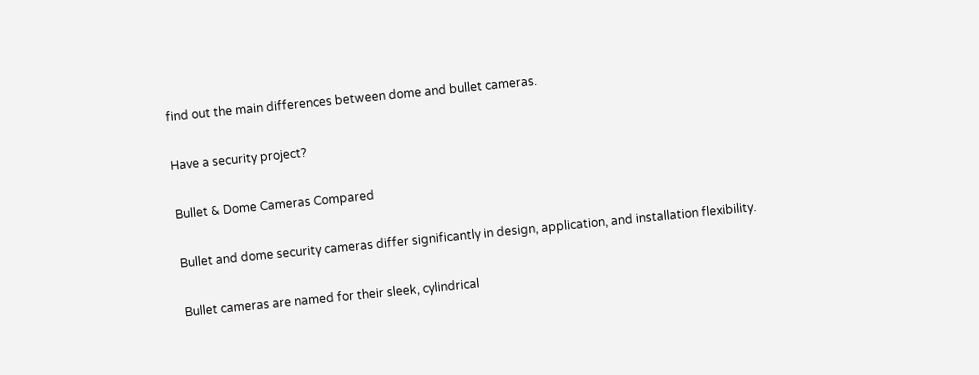find out the main differences between dome and bullet cameras.

Have a security project?

Bullet & Dome Cameras Compared

Bullet and dome security cameras differ significantly in design, application, and installation flexibility.

Bullet cameras are named for their sleek, cylindrical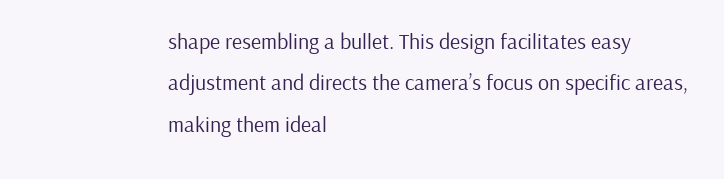shape resembling a bullet. This design facilitates easy adjustment and directs the camera’s focus on specific areas, making them ideal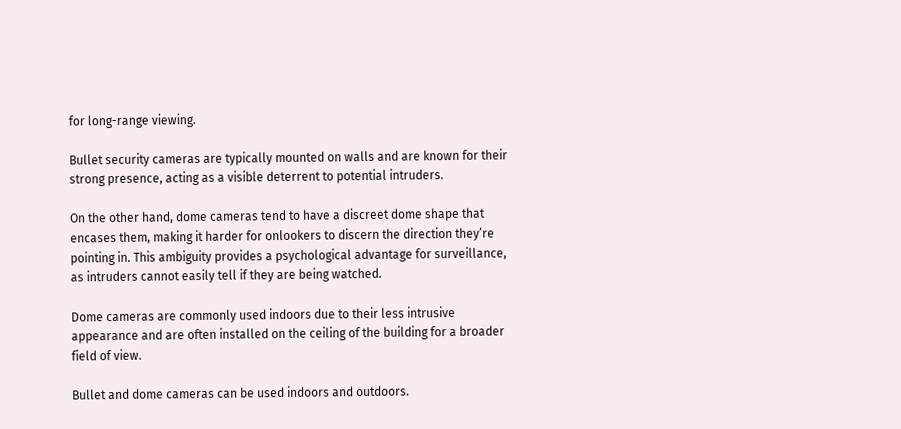for long-range viewing.

Bullet security cameras are typically mounted on walls and are known for their strong presence, acting as a visible deterrent to potential intruders.

On the other hand, dome cameras tend to have a discreet dome shape that encases them, making it harder for onlookers to discern the direction they’re pointing in. This ambiguity provides a psychological advantage for surveillance, as intruders cannot easily tell if they are being watched.

Dome cameras are commonly used indoors due to their less intrusive appearance and are often installed on the ceiling of the building for a broader field of view.

Bullet and dome cameras can be used indoors and outdoors.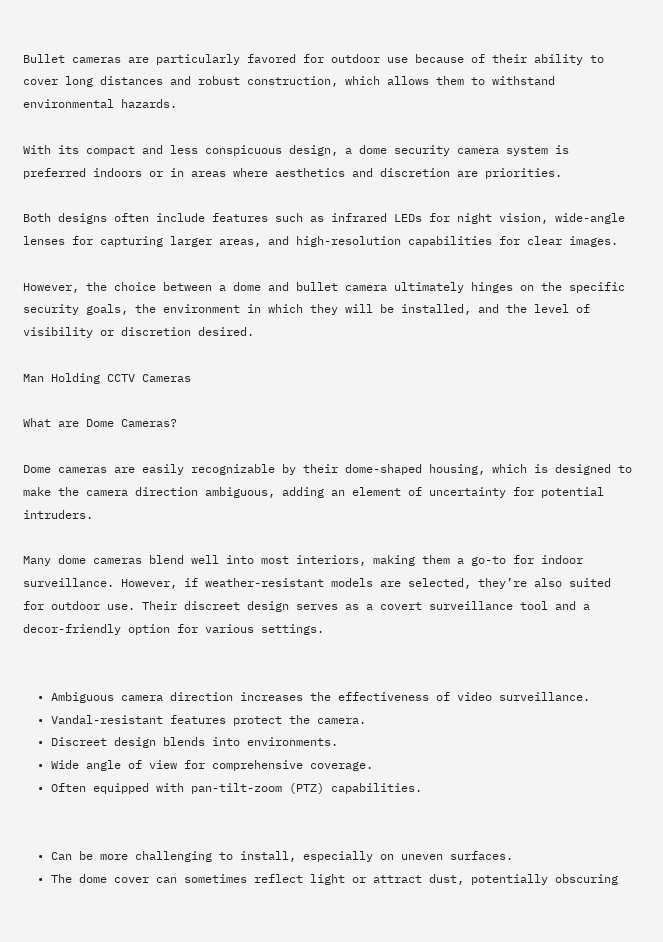Bullet cameras are particularly favored for outdoor use because of their ability to cover long distances and robust construction, which allows them to withstand environmental hazards.

With its compact and less conspicuous design, a dome security camera system is preferred indoors or in areas where aesthetics and discretion are priorities.

Both designs often include features such as infrared LEDs for night vision, wide-angle lenses for capturing larger areas, and high-resolution capabilities for clear images.

However, the choice between a dome and bullet camera ultimately hinges on the specific security goals, the environment in which they will be installed, and the level of visibility or discretion desired.

Man Holding CCTV Cameras

What are Dome Cameras?

Dome cameras are easily recognizable by their dome-shaped housing, which is designed to make the camera direction ambiguous, adding an element of uncertainty for potential intruders.

Many dome cameras blend well into most interiors, making them a go-to for indoor surveillance. However, if weather-resistant models are selected, they’re also suited for outdoor use. Their discreet design serves as a covert surveillance tool and a decor-friendly option for various settings.


  • Ambiguous camera direction increases the effectiveness of video surveillance.
  • Vandal-resistant features protect the camera.
  • Discreet design blends into environments.
  • Wide angle of view for comprehensive coverage.
  • Often equipped with pan-tilt-zoom (PTZ) capabilities.


  • Can be more challenging to install, especially on uneven surfaces.
  • The dome cover can sometimes reflect light or attract dust, potentially obscuring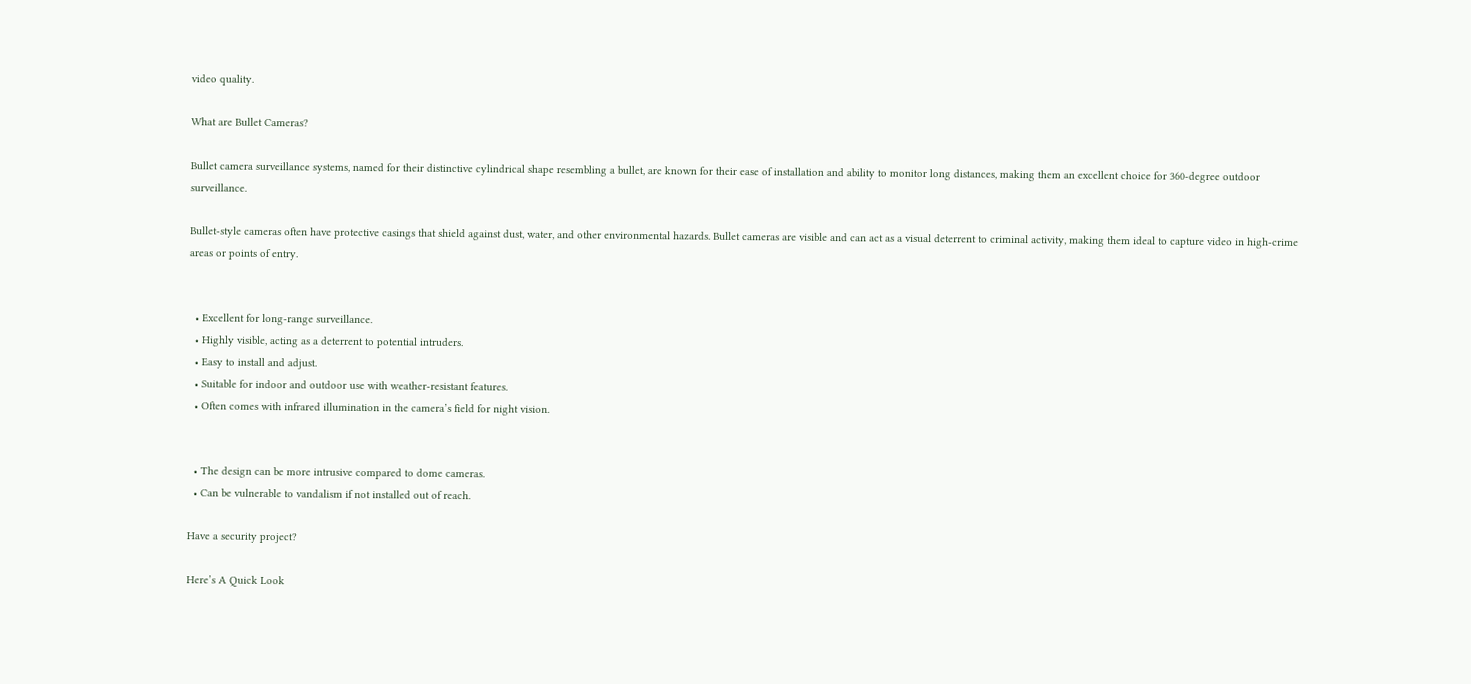video quality.

What are Bullet Cameras?

Bullet camera surveillance systems, named for their distinctive cylindrical shape resembling a bullet, are known for their ease of installation and ability to monitor long distances, making them an excellent choice for 360-degree outdoor surveillance.

Bullet-style cameras often have protective casings that shield against dust, water, and other environmental hazards. Bullet cameras are visible and can act as a visual deterrent to criminal activity, making them ideal to capture video in high-crime areas or points of entry.


  • Excellent for long-range surveillance.
  • Highly visible, acting as a deterrent to potential intruders.
  • Easy to install and adjust.
  • Suitable for indoor and outdoor use with weather-resistant features.
  • Often comes with infrared illumination in the camera’s field for night vision.


  • The design can be more intrusive compared to dome cameras.
  • Can be vulnerable to vandalism if not installed out of reach.

Have a security project?

Here’s A Quick Look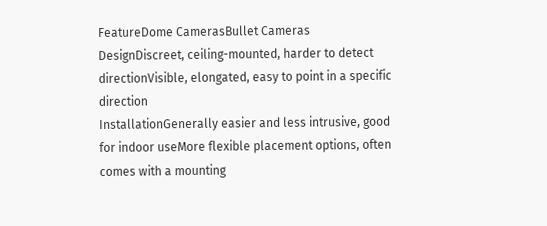FeatureDome CamerasBullet Cameras
DesignDiscreet, ceiling-mounted, harder to detect directionVisible, elongated, easy to point in a specific direction
InstallationGenerally easier and less intrusive, good for indoor useMore flexible placement options, often comes with a mounting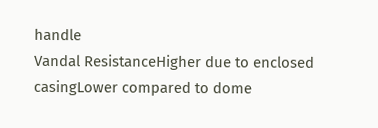handle
Vandal ResistanceHigher due to enclosed casingLower compared to dome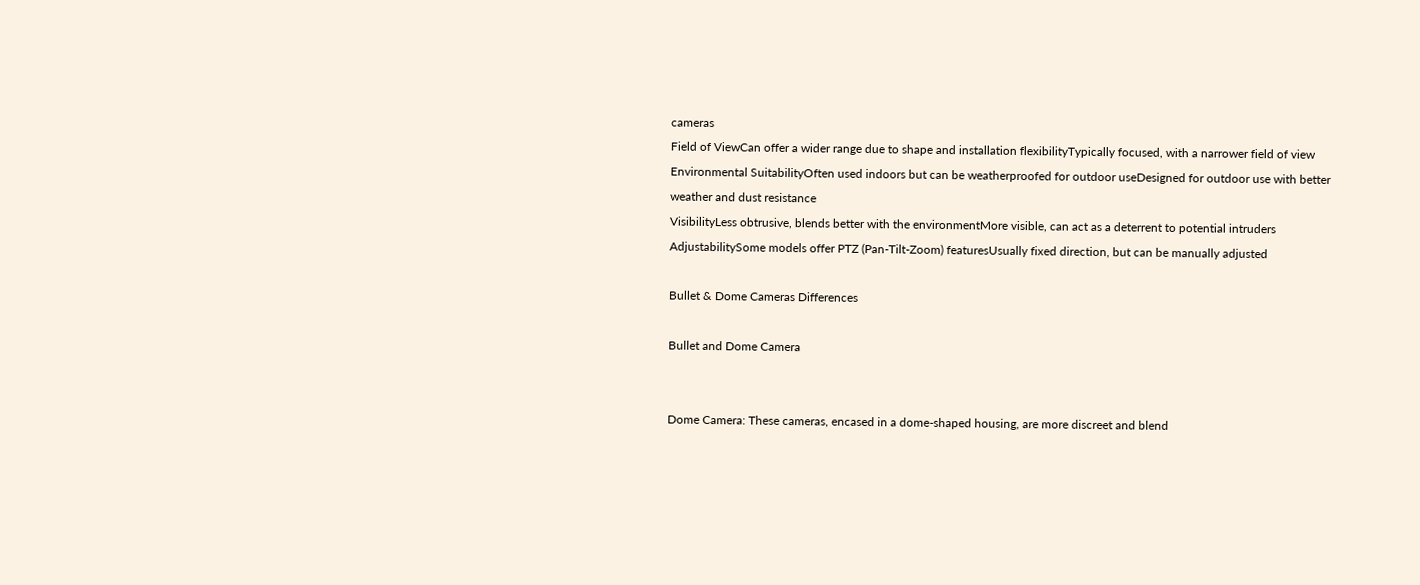cameras
Field of ViewCan offer a wider range due to shape and installation flexibilityTypically focused, with a narrower field of view
Environmental SuitabilityOften used indoors but can be weatherproofed for outdoor useDesigned for outdoor use with better weather and dust resistance
VisibilityLess obtrusive, blends better with the environmentMore visible, can act as a deterrent to potential intruders
AdjustabilitySome models offer PTZ (Pan-Tilt-Zoom) featuresUsually fixed direction, but can be manually adjusted

Bullet & Dome Cameras Differences

Bullet and Dome Camera


Dome Camera: These cameras, encased in a dome-shaped housing, are more discreet and blend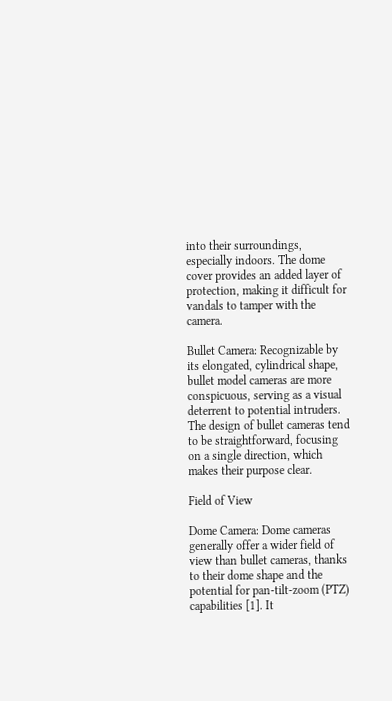into their surroundings, especially indoors. The dome cover provides an added layer of protection, making it difficult for vandals to tamper with the camera.

Bullet Camera: Recognizable by its elongated, cylindrical shape, bullet model cameras are more conspicuous, serving as a visual deterrent to potential intruders. The design of bullet cameras tend to be straightforward, focusing on a single direction, which makes their purpose clear.

Field of View

Dome Camera: Dome cameras generally offer a wider field of view than bullet cameras, thanks to their dome shape and the potential for pan-tilt-zoom (PTZ) capabilities [1]. It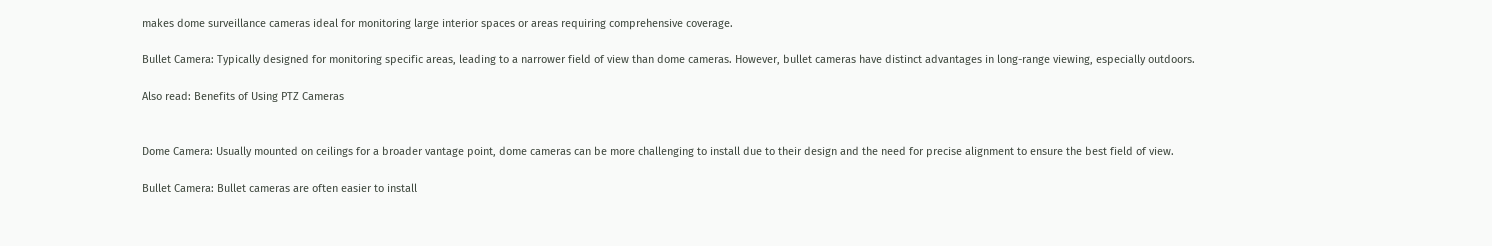makes dome surveillance cameras ideal for monitoring large interior spaces or areas requiring comprehensive coverage.

Bullet Camera: Typically designed for monitoring specific areas, leading to a narrower field of view than dome cameras. However, bullet cameras have distinct advantages in long-range viewing, especially outdoors.

Also read: Benefits of Using PTZ Cameras


Dome Camera: Usually mounted on ceilings for a broader vantage point, dome cameras can be more challenging to install due to their design and the need for precise alignment to ensure the best field of view.

Bullet Camera: Bullet cameras are often easier to install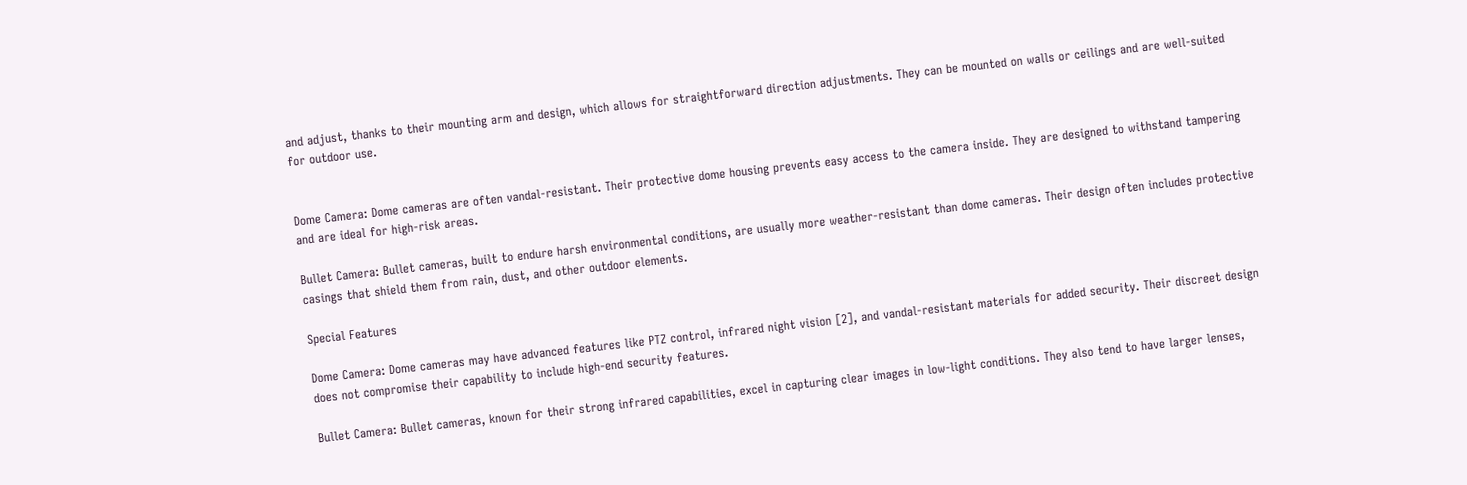and adjust, thanks to their mounting arm and design, which allows for straightforward direction adjustments. They can be mounted on walls or ceilings and are well-suited for outdoor use.


Dome Camera: Dome cameras are often vandal-resistant. Their protective dome housing prevents easy access to the camera inside. They are designed to withstand tampering and are ideal for high-risk areas.

Bullet Camera: Bullet cameras, built to endure harsh environmental conditions, are usually more weather-resistant than dome cameras. Their design often includes protective casings that shield them from rain, dust, and other outdoor elements.

Special Features

Dome Camera: Dome cameras may have advanced features like PTZ control, infrared night vision [2], and vandal-resistant materials for added security. Their discreet design does not compromise their capability to include high-end security features.

Bullet Camera: Bullet cameras, known for their strong infrared capabilities, excel in capturing clear images in low-light conditions. They also tend to have larger lenses,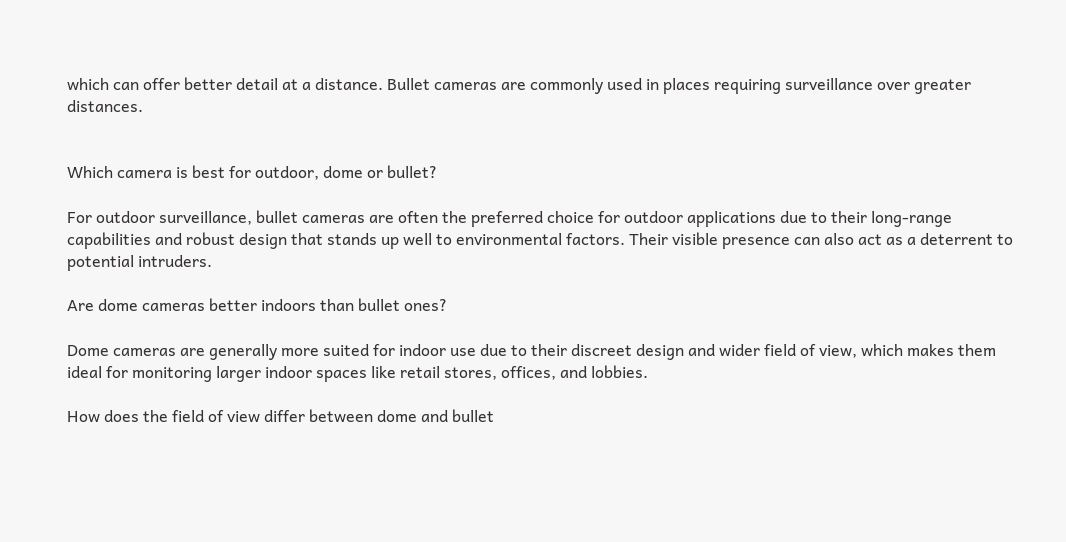which can offer better detail at a distance. Bullet cameras are commonly used in places requiring surveillance over greater distances.


Which camera is best for outdoor, dome or bullet?

For outdoor surveillance, bullet cameras are often the preferred choice for outdoor applications due to their long-range capabilities and robust design that stands up well to environmental factors. Their visible presence can also act as a deterrent to potential intruders.

Are dome cameras better indoors than bullet ones?

Dome cameras are generally more suited for indoor use due to their discreet design and wider field of view, which makes them ideal for monitoring larger indoor spaces like retail stores, offices, and lobbies.

How does the field of view differ between dome and bullet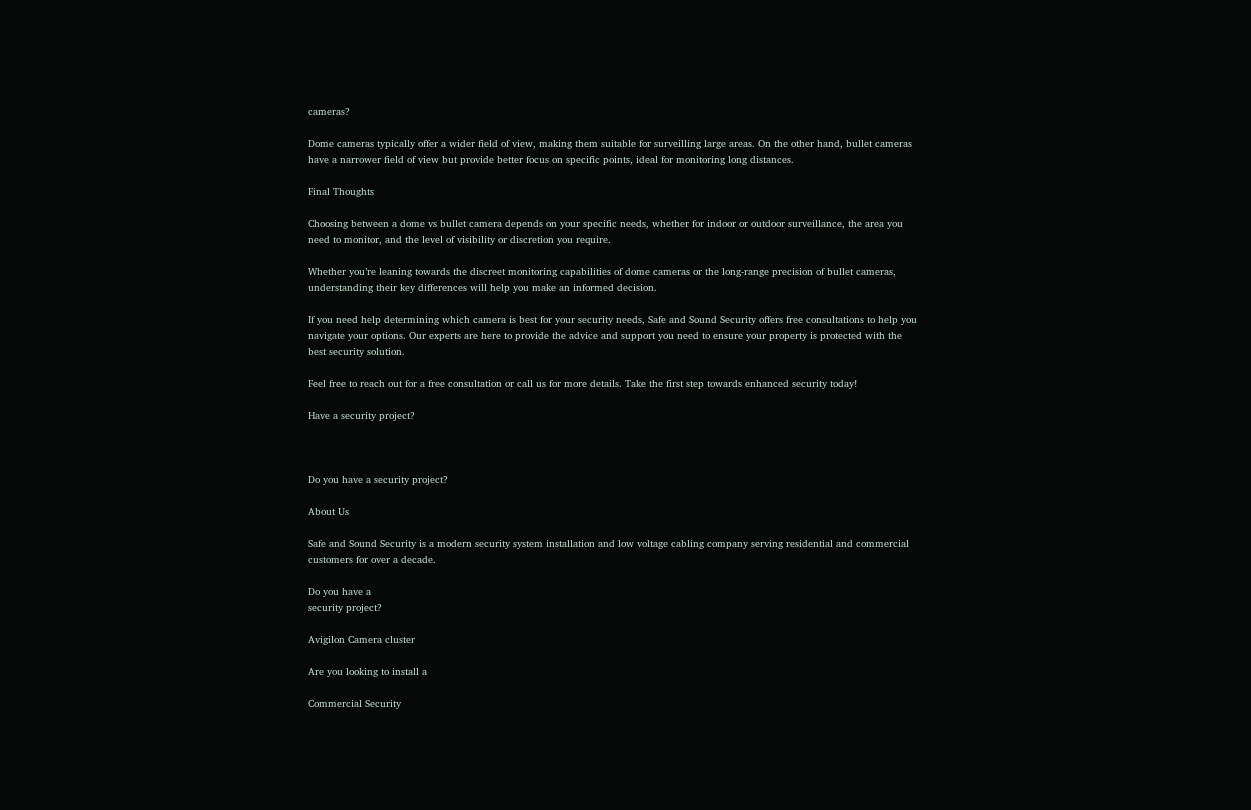cameras?

Dome cameras typically offer a wider field of view, making them suitable for surveilling large areas. On the other hand, bullet cameras have a narrower field of view but provide better focus on specific points, ideal for monitoring long distances.

Final Thoughts

Choosing between a dome vs bullet camera depends on your specific needs, whether for indoor or outdoor surveillance, the area you need to monitor, and the level of visibility or discretion you require.

Whether you’re leaning towards the discreet monitoring capabilities of dome cameras or the long-range precision of bullet cameras, understanding their key differences will help you make an informed decision.

If you need help determining which camera is best for your security needs, Safe and Sound Security offers free consultations to help you navigate your options. Our experts are here to provide the advice and support you need to ensure your property is protected with the best security solution.

Feel free to reach out for a free consultation or call us for more details. Take the first step towards enhanced security today!

Have a security project?



Do you have a security project?

About Us

Safe and Sound Security is a modern security system installation and low voltage cabling company serving residential and commercial customers for over a decade.

Do you have a
security project?

Avigilon Camera cluster

Are you looking to install a

Commercial Security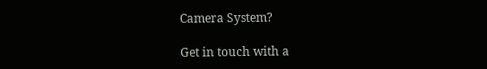Camera System?

Get in touch with a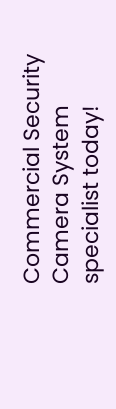Commercial Security Camera System specialist today!